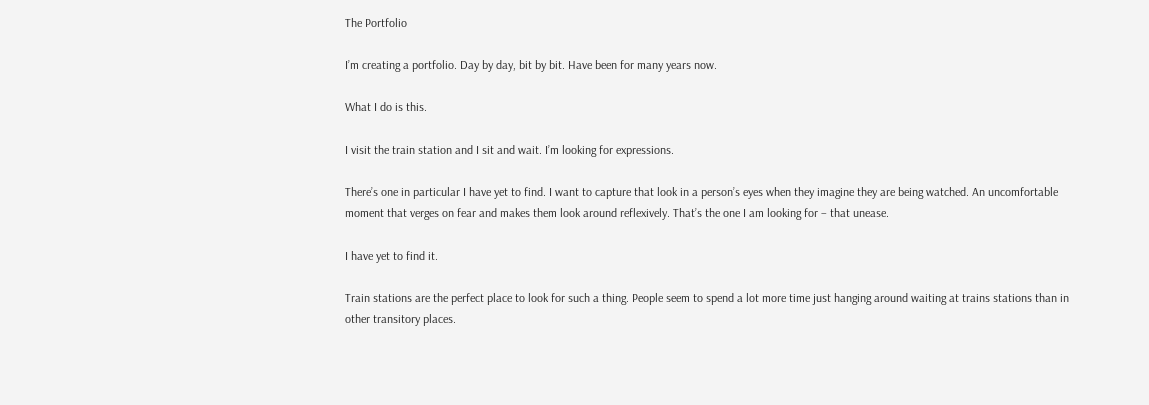The Portfolio

I’m creating a portfolio. Day by day, bit by bit. Have been for many years now.

What I do is this.

I visit the train station and I sit and wait. I’m looking for expressions.

There’s one in particular I have yet to find. I want to capture that look in a person’s eyes when they imagine they are being watched. An uncomfortable moment that verges on fear and makes them look around reflexively. That’s the one I am looking for – that unease.

I have yet to find it.

Train stations are the perfect place to look for such a thing. People seem to spend a lot more time just hanging around waiting at trains stations than in other transitory places.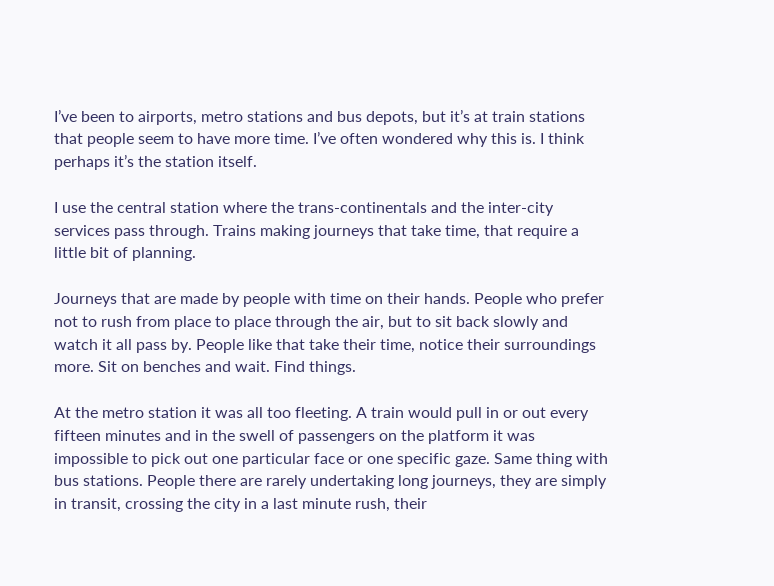I’ve been to airports, metro stations and bus depots, but it’s at train stations that people seem to have more time. I’ve often wondered why this is. I think perhaps it’s the station itself.

I use the central station where the trans-continentals and the inter-city services pass through. Trains making journeys that take time, that require a little bit of planning.

Journeys that are made by people with time on their hands. People who prefer not to rush from place to place through the air, but to sit back slowly and watch it all pass by. People like that take their time, notice their surroundings more. Sit on benches and wait. Find things.

At the metro station it was all too fleeting. A train would pull in or out every fifteen minutes and in the swell of passengers on the platform it was impossible to pick out one particular face or one specific gaze. Same thing with bus stations. People there are rarely undertaking long journeys, they are simply in transit, crossing the city in a last minute rush, their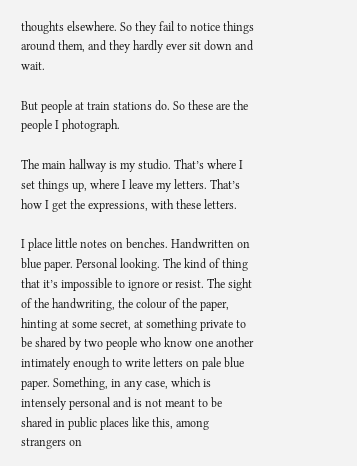thoughts elsewhere. So they fail to notice things around them, and they hardly ever sit down and wait.

But people at train stations do. So these are the people I photograph.

The main hallway is my studio. That’s where I set things up, where I leave my letters. That’s how I get the expressions, with these letters.

I place little notes on benches. Handwritten on blue paper. Personal looking. The kind of thing that it’s impossible to ignore or resist. The sight of the handwriting, the colour of the paper, hinting at some secret, at something private to be shared by two people who know one another intimately enough to write letters on pale blue paper. Something, in any case, which is intensely personal and is not meant to be shared in public places like this, among strangers on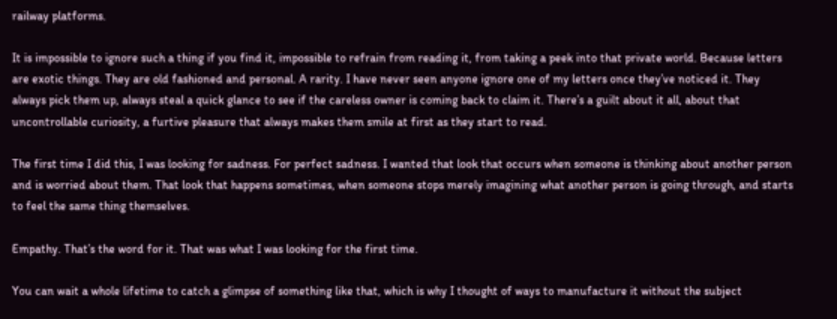railway platforms.

It is impossible to ignore such a thing if you find it, impossible to refrain from reading it, from taking a peek into that private world. Because letters are exotic things. They are old fashioned and personal. A rarity. I have never seen anyone ignore one of my letters once they’ve noticed it. They always pick them up, always steal a quick glance to see if the careless owner is coming back to claim it. There’s a guilt about it all, about that uncontrollable curiosity, a furtive pleasure that always makes them smile at first as they start to read.

The first time I did this, I was looking for sadness. For perfect sadness. I wanted that look that occurs when someone is thinking about another person and is worried about them. That look that happens sometimes, when someone stops merely imagining what another person is going through, and starts to feel the same thing themselves.

Empathy. That’s the word for it. That was what I was looking for the first time.

You can wait a whole lifetime to catch a glimpse of something like that, which is why I thought of ways to manufacture it without the subject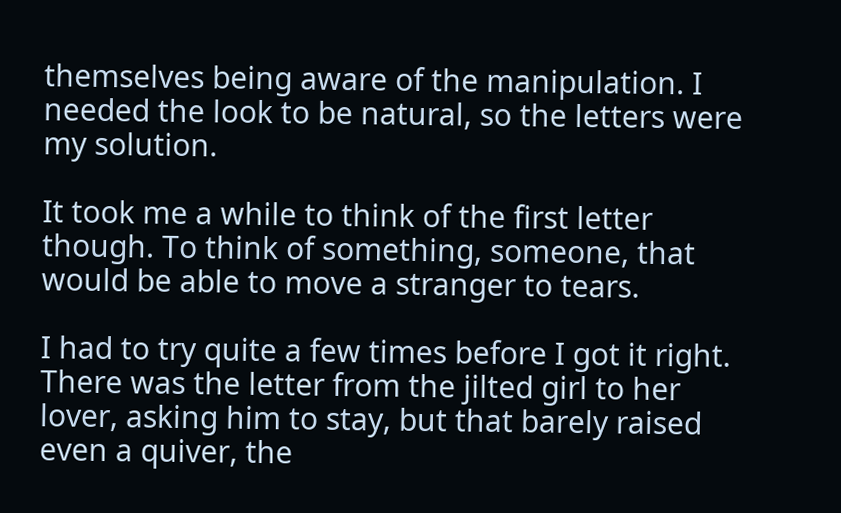themselves being aware of the manipulation. I needed the look to be natural, so the letters were my solution.

It took me a while to think of the first letter though. To think of something, someone, that would be able to move a stranger to tears.

I had to try quite a few times before I got it right. There was the letter from the jilted girl to her lover, asking him to stay, but that barely raised even a quiver, the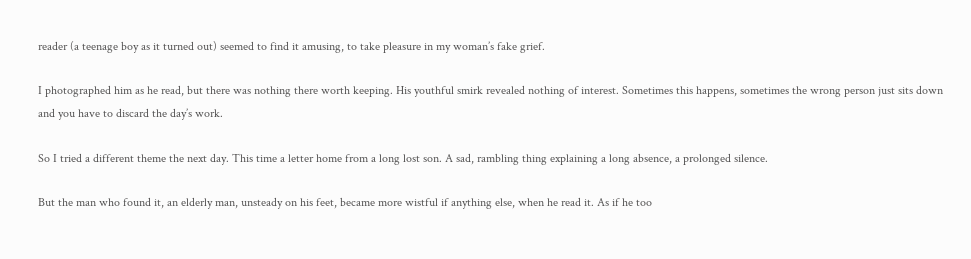reader (a teenage boy as it turned out) seemed to find it amusing, to take pleasure in my woman’s fake grief.

I photographed him as he read, but there was nothing there worth keeping. His youthful smirk revealed nothing of interest. Sometimes this happens, sometimes the wrong person just sits down and you have to discard the day’s work.

So I tried a different theme the next day. This time a letter home from a long lost son. A sad, rambling thing explaining a long absence, a prolonged silence.

But the man who found it, an elderly man, unsteady on his feet, became more wistful if anything else, when he read it. As if he too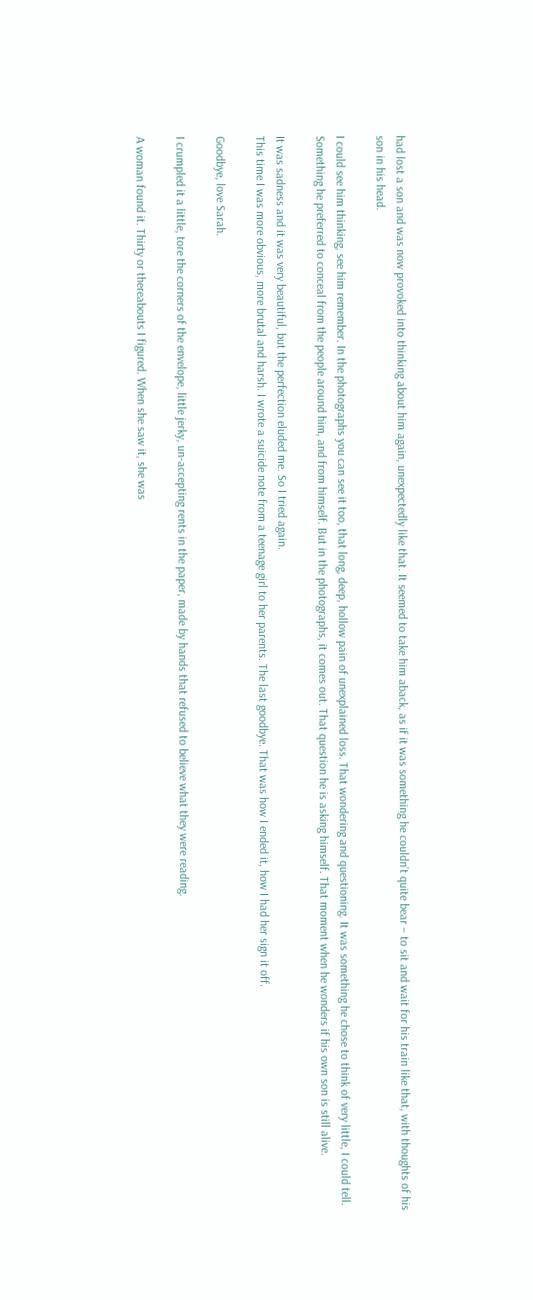had lost a son and was now provoked into thinking about him again, unexpectedly like that. It seemed to take him aback, as if it was something he couldn’t quite bear – to sit and wait for his train like that, with thoughts of his son in his head.

I could see him thinking, see him remember. In the photographs you can see it too, that long, deep, hollow pain of unexplained loss. That wondering and questioning. It was something he chose to think of very little, I could tell. Something he preferred to conceal from the people around him, and from himself. But in the photographs, it comes out. That question he is asking himself. That moment when he wonders if his own son is still alive.

It was sadness and it was very beautiful, but the perfection eluded me. So I tried again.
This time I was more obvious, more brutal and harsh. I wrote a suicide note from a teenage girl to her parents. The last goodbye. That was how I ended it, how I had her sign it off.

Goodbye, love Sarah.

I crumpled it a little, tore the corners of the envelope, little jerky, un-accepting rents in the paper, made by hands that refused to believe what they were reading.

A woman found it. Thirty or thereabouts I figured. When she saw it, she was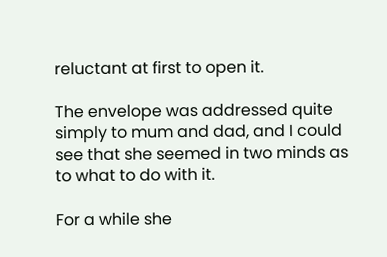reluctant at first to open it.

The envelope was addressed quite simply to mum and dad, and I could see that she seemed in two minds as to what to do with it.

For a while she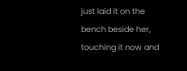just laid it on the bench beside her, touching it now and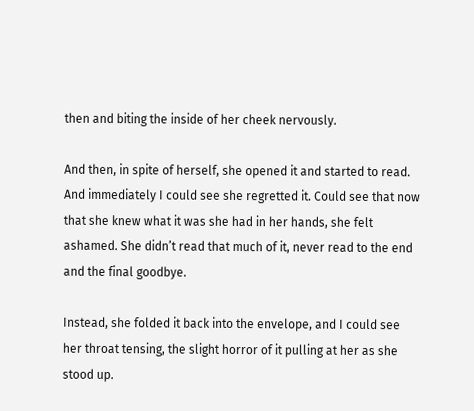then and biting the inside of her cheek nervously.

And then, in spite of herself, she opened it and started to read. And immediately I could see she regretted it. Could see that now that she knew what it was she had in her hands, she felt ashamed. She didn’t read that much of it, never read to the end and the final goodbye.

Instead, she folded it back into the envelope, and I could see her throat tensing, the slight horror of it pulling at her as she stood up.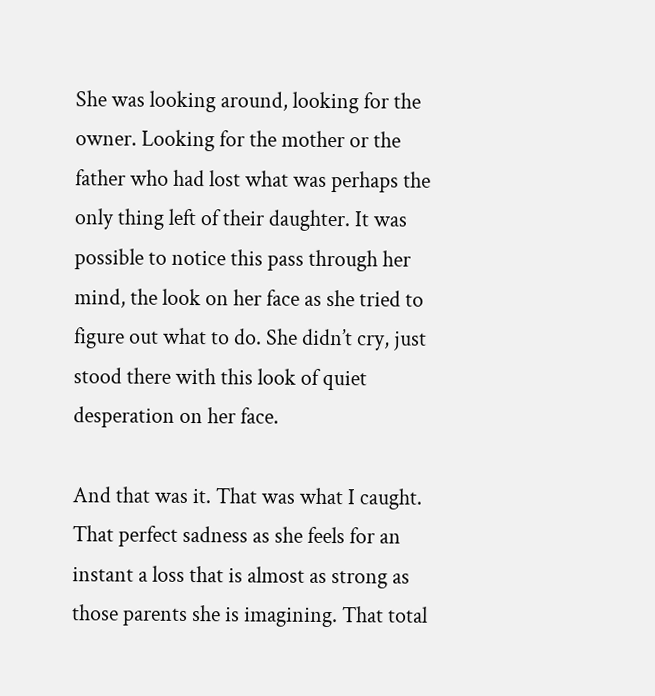She was looking around, looking for the owner. Looking for the mother or the father who had lost what was perhaps the only thing left of their daughter. It was possible to notice this pass through her mind, the look on her face as she tried to figure out what to do. She didn’t cry, just stood there with this look of quiet desperation on her face.

And that was it. That was what I caught. That perfect sadness as she feels for an instant a loss that is almost as strong as those parents she is imagining. That total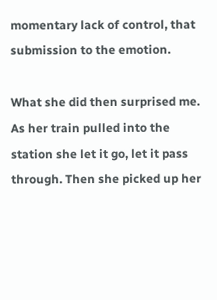momentary lack of control, that submission to the emotion.

What she did then surprised me. As her train pulled into the station she let it go, let it pass through. Then she picked up her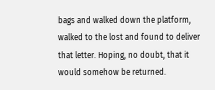bags and walked down the platform, walked to the lost and found to deliver that letter. Hoping, no doubt, that it would somehow be returned.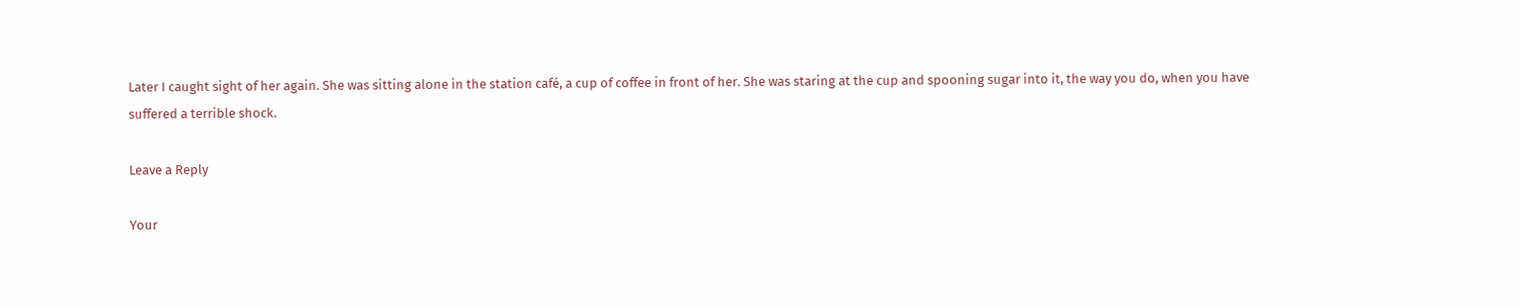Later I caught sight of her again. She was sitting alone in the station café, a cup of coffee in front of her. She was staring at the cup and spooning sugar into it, the way you do, when you have suffered a terrible shock.

Leave a Reply

Your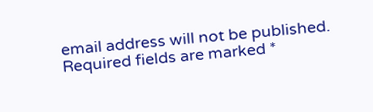email address will not be published. Required fields are marked *